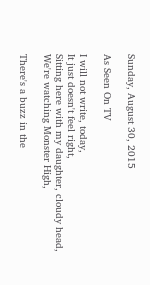Sunday, August 30, 2015

As Seen On TV

I will not write, today,
It just doesn't feel right,
Sitting here with my daughter, cloudy head,
We're watching Monster High,

There's a buzz in the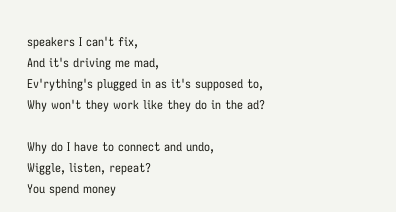speakers I can't fix,
And it's driving me mad,
Ev'rything's plugged in as it's supposed to,
Why won't they work like they do in the ad?

Why do I have to connect and undo,
Wiggle, listen, repeat?
You spend money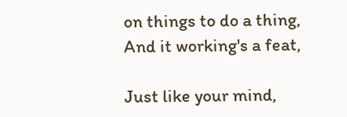on things to do a thing,
And it working's a feat,

Just like your mind,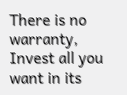There is no warranty,
Invest all you want in its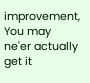improvement,
You may ne'er actually get it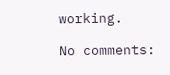working.

No comments: